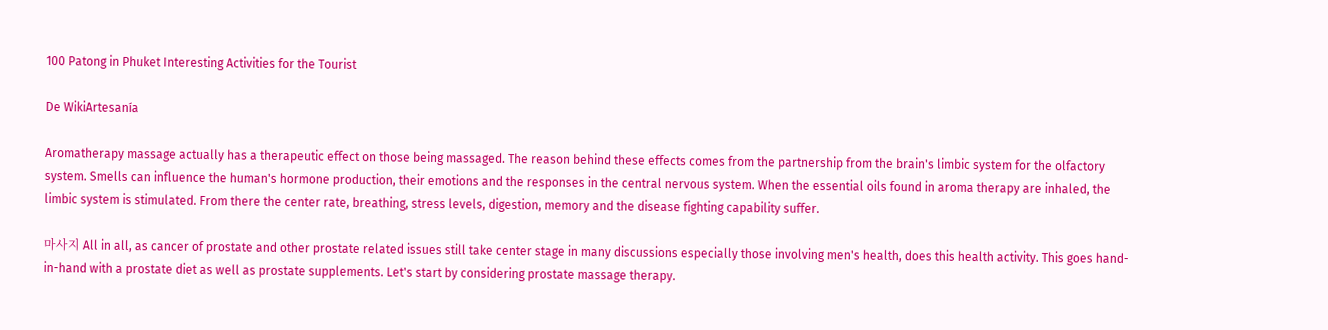100 Patong in Phuket Interesting Activities for the Tourist

De WikiArtesanía

Aromatherapy massage actually has a therapeutic effect on those being massaged. The reason behind these effects comes from the partnership from the brain's limbic system for the olfactory system. Smells can influence the human's hormone production, their emotions and the responses in the central nervous system. When the essential oils found in aroma therapy are inhaled, the limbic system is stimulated. From there the center rate, breathing, stress levels, digestion, memory and the disease fighting capability suffer.

마사지 All in all, as cancer of prostate and other prostate related issues still take center stage in many discussions especially those involving men's health, does this health activity. This goes hand-in-hand with a prostate diet as well as prostate supplements. Let's start by considering prostate massage therapy.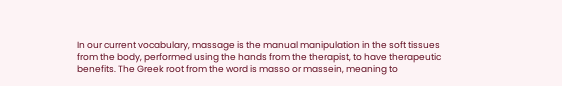In our current vocabulary, massage is the manual manipulation in the soft tissues from the body, performed using the hands from the therapist, to have therapeutic benefits. The Greek root from the word is masso or massein, meaning to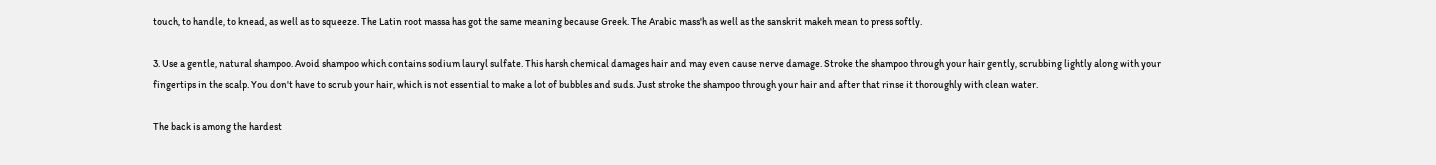touch, to handle, to knead, as well as to squeeze. The Latin root massa has got the same meaning because Greek. The Arabic mass'h as well as the sanskrit makeh mean to press softly.

3. Use a gentle, natural shampoo. Avoid shampoo which contains sodium lauryl sulfate. This harsh chemical damages hair and may even cause nerve damage. Stroke the shampoo through your hair gently, scrubbing lightly along with your fingertips in the scalp. You don't have to scrub your hair, which is not essential to make a lot of bubbles and suds. Just stroke the shampoo through your hair and after that rinse it thoroughly with clean water.

The back is among the hardest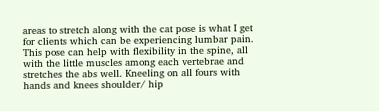areas to stretch along with the cat pose is what I get for clients which can be experiencing lumbar pain. This pose can help with flexibility in the spine, all with the little muscles among each vertebrae and stretches the abs well. Kneeling on all fours with hands and knees shoulder/ hip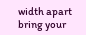width apart bring your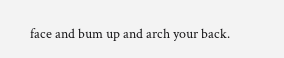face and bum up and arch your back.